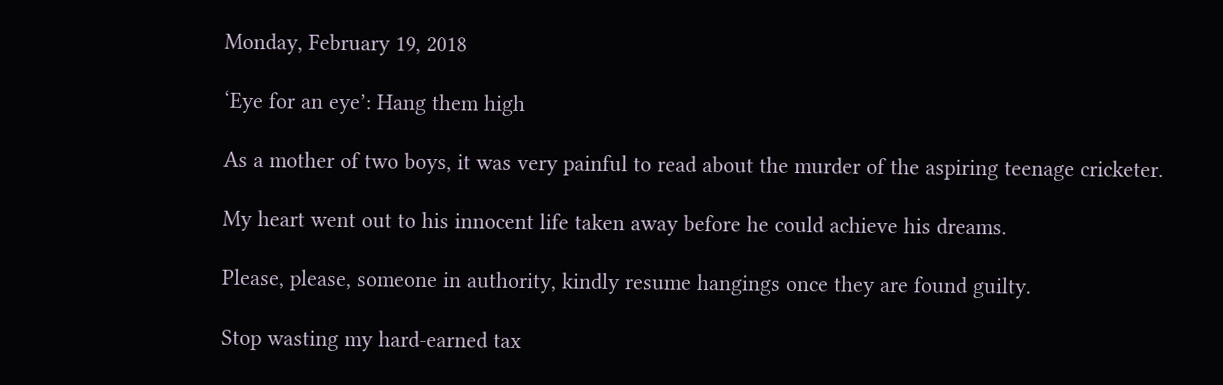Monday, February 19, 2018

‘Eye for an eye’: Hang them high

As a mother of two boys, it was very painful to read about the murder of the aspiring teenage cricketer.

My heart went out to his innocent life taken away before he could achieve his dreams.

Please, please, someone in authority, kindly resume hangings once they are found guilty.

Stop wasting my hard-earned tax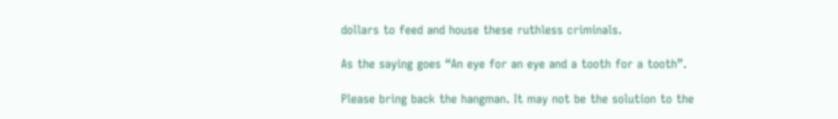dollars to feed and house these ruthless criminals.

As the saying goes “An eye for an eye and a tooth for a tooth”.

Please bring back the hangman. It may not be the solution to the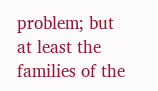problem; but at least the families of the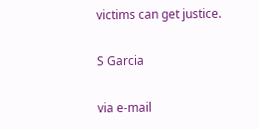victims can get justice.

S Garcia

via e-mail